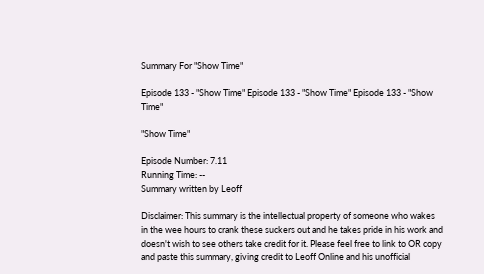Summary For "Show Time"

Episode 133 - "Show Time" Episode 133 - "Show Time" Episode 133 - "Show Time"

"Show Time"

Episode Number: 7.11
Running Time: --
Summary written by Leoff

Disclaimer: This summary is the intellectual property of someone who wakes in the wee hours to crank these suckers out and he takes pride in his work and doesn't wish to see others take credit for it. Please feel free to link to OR copy and paste this summary, giving credit to Leoff Online and his unofficial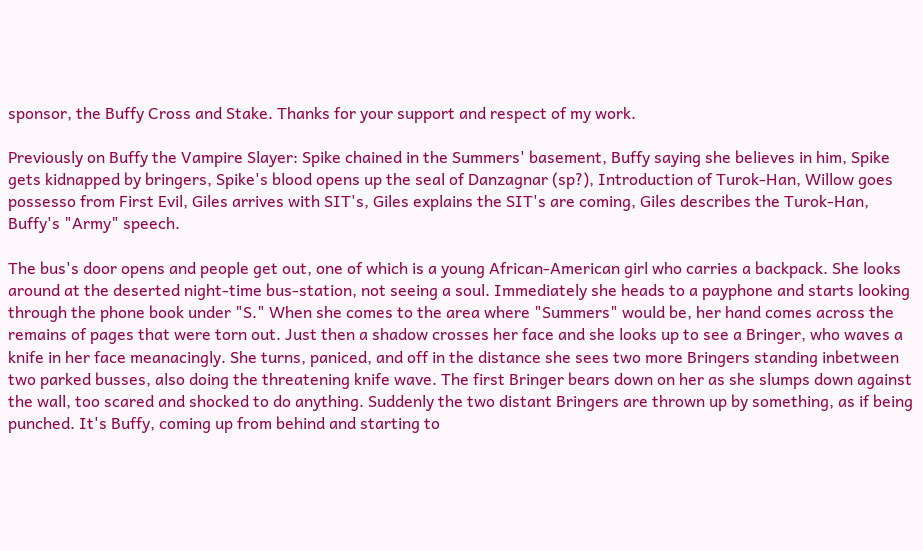sponsor, the Buffy Cross and Stake. Thanks for your support and respect of my work.

Previously on Buffy the Vampire Slayer: Spike chained in the Summers' basement, Buffy saying she believes in him, Spike gets kidnapped by bringers, Spike's blood opens up the seal of Danzagnar (sp?), Introduction of Turok-Han, Willow goes possesso from First Evil, Giles arrives with SIT's, Giles explains the SIT's are coming, Giles describes the Turok-Han, Buffy's "Army" speech.

The bus's door opens and people get out, one of which is a young African-American girl who carries a backpack. She looks around at the deserted night-time bus-station, not seeing a soul. Immediately she heads to a payphone and starts looking through the phone book under "S." When she comes to the area where "Summers" would be, her hand comes across the remains of pages that were torn out. Just then a shadow crosses her face and she looks up to see a Bringer, who waves a knife in her face meanacingly. She turns, paniced, and off in the distance she sees two more Bringers standing inbetween two parked busses, also doing the threatening knife wave. The first Bringer bears down on her as she slumps down against the wall, too scared and shocked to do anything. Suddenly the two distant Bringers are thrown up by something, as if being punched. It's Buffy, coming up from behind and starting to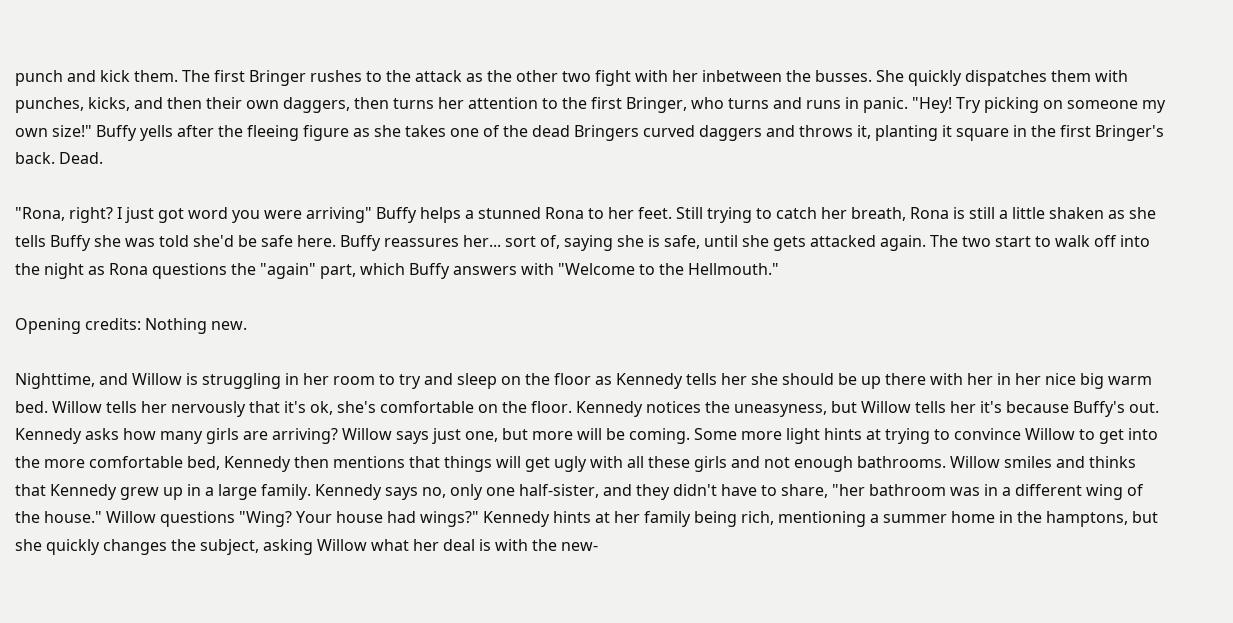punch and kick them. The first Bringer rushes to the attack as the other two fight with her inbetween the busses. She quickly dispatches them with punches, kicks, and then their own daggers, then turns her attention to the first Bringer, who turns and runs in panic. "Hey! Try picking on someone my own size!" Buffy yells after the fleeing figure as she takes one of the dead Bringers curved daggers and throws it, planting it square in the first Bringer's back. Dead.

"Rona, right? I just got word you were arriving" Buffy helps a stunned Rona to her feet. Still trying to catch her breath, Rona is still a little shaken as she tells Buffy she was told she'd be safe here. Buffy reassures her... sort of, saying she is safe, until she gets attacked again. The two start to walk off into the night as Rona questions the "again" part, which Buffy answers with "Welcome to the Hellmouth."

Opening credits: Nothing new.

Nighttime, and Willow is struggling in her room to try and sleep on the floor as Kennedy tells her she should be up there with her in her nice big warm bed. Willow tells her nervously that it's ok, she's comfortable on the floor. Kennedy notices the uneasyness, but Willow tells her it's because Buffy's out. Kennedy asks how many girls are arriving? Willow says just one, but more will be coming. Some more light hints at trying to convince Willow to get into the more comfortable bed, Kennedy then mentions that things will get ugly with all these girls and not enough bathrooms. Willow smiles and thinks that Kennedy grew up in a large family. Kennedy says no, only one half-sister, and they didn't have to share, "her bathroom was in a different wing of the house." Willow questions "Wing? Your house had wings?" Kennedy hints at her family being rich, mentioning a summer home in the hamptons, but she quickly changes the subject, asking Willow what her deal is with the new-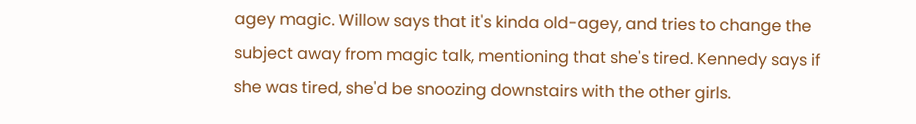agey magic. Willow says that it's kinda old-agey, and tries to change the subject away from magic talk, mentioning that she's tired. Kennedy says if she was tired, she'd be snoozing downstairs with the other girls.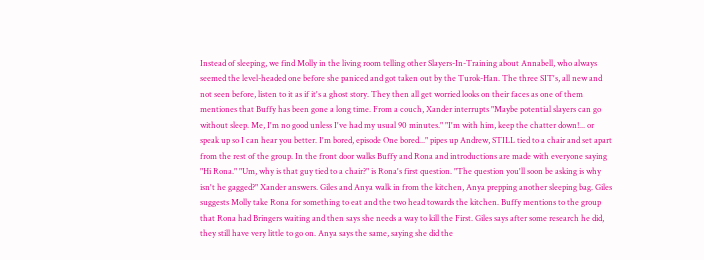Instead of sleeping, we find Molly in the living room telling other Slayers-In-Training about Annabell, who always seemed the level-headed one before she paniced and got taken out by the Turok-Han. The three SIT's, all new and not seen before, listen to it as if it's a ghost story. They then all get worried looks on their faces as one of them mentiones that Buffy has been gone a long time. From a couch, Xander interrupts "Maybe potential slayers can go without sleep. Me, I'm no good unless I've had my usual 90 minutes." "I'm with him, keep the chatter down!... or speak up so I can hear you better. I'm bored, episode One bored..." pipes up Andrew, STILL tied to a chair and set apart from the rest of the group. In the front door walks Buffy and Rona and introductions are made with everyone saying "Hi Rona." "Um, why is that guy tied to a chair?" is Rona's first question. "The question you'll soon be asking is why isn't he gagged?" Xander answers. Giles and Anya walk in from the kitchen, Anya prepping another sleeping bag. Giles suggests Molly take Rona for something to eat and the two head towards the kitchen. Buffy mentions to the group that Rona had Bringers waiting and then says she needs a way to kill the First. Giles says after some research he did, they still have very little to go on. Anya says the same, saying she did the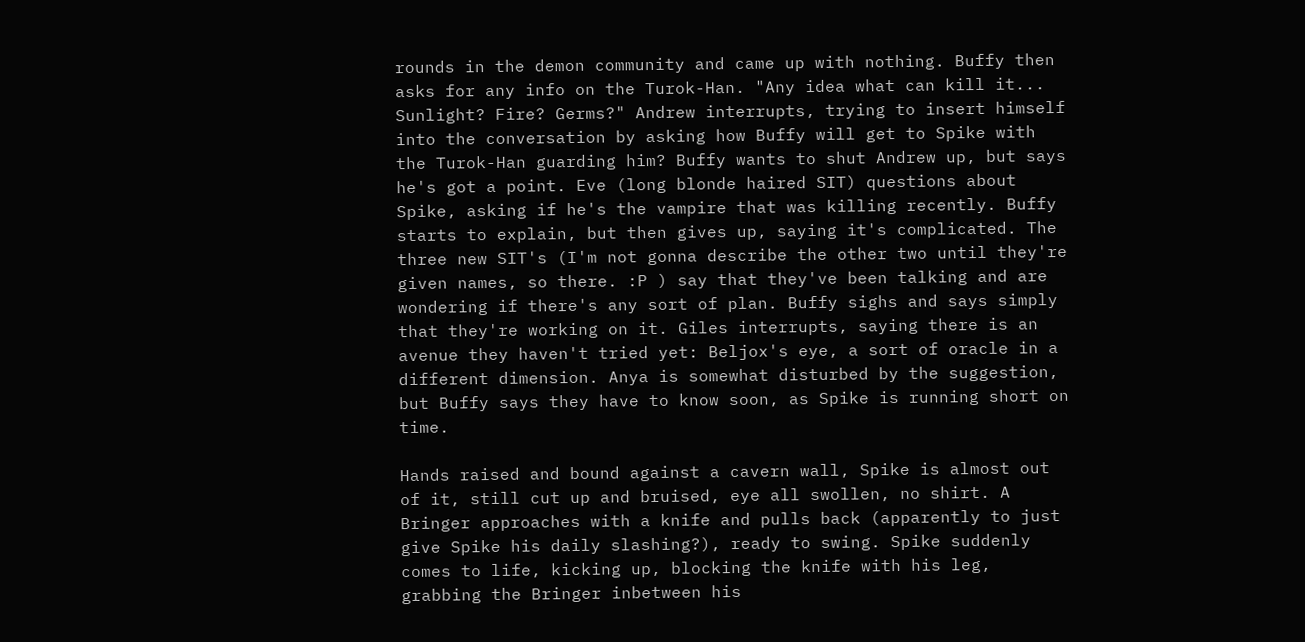rounds in the demon community and came up with nothing. Buffy then asks for any info on the Turok-Han. "Any idea what can kill it... Sunlight? Fire? Germs?" Andrew interrupts, trying to insert himself into the conversation by asking how Buffy will get to Spike with the Turok-Han guarding him? Buffy wants to shut Andrew up, but says he's got a point. Eve (long blonde haired SIT) questions about Spike, asking if he's the vampire that was killing recently. Buffy starts to explain, but then gives up, saying it's complicated. The three new SIT's (I'm not gonna describe the other two until they're given names, so there. :P ) say that they've been talking and are wondering if there's any sort of plan. Buffy sighs and says simply that they're working on it. Giles interrupts, saying there is an avenue they haven't tried yet: Beljox's eye, a sort of oracle in a different dimension. Anya is somewhat disturbed by the suggestion, but Buffy says they have to know soon, as Spike is running short on time.

Hands raised and bound against a cavern wall, Spike is almost out of it, still cut up and bruised, eye all swollen, no shirt. A Bringer approaches with a knife and pulls back (apparently to just give Spike his daily slashing?), ready to swing. Spike suddenly comes to life, kicking up, blocking the knife with his leg, grabbing the Bringer inbetween his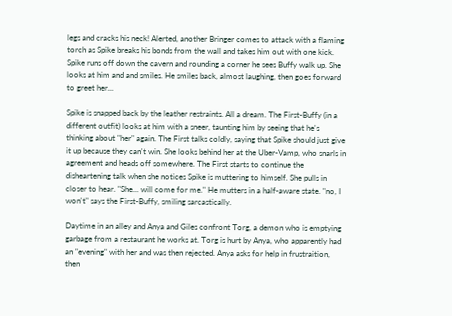legs and cracks his neck! Alerted, another Bringer comes to attack with a flaming torch as Spike breaks his bonds from the wall and takes him out with one kick. Spike runs off down the cavern and rounding a corner he sees Buffy walk up. She looks at him and and smiles. He smiles back, almost laughing, then goes forward to greet her...

Spike is snapped back by the leather restraints. All a dream. The First-Buffy (in a different outfit) looks at him with a sneer, taunting him by seeing that he's thinking about "her" again. The First talks coldly, saying that Spike should just give it up because they can't win. She looks behind her at the Uber-Vamp, who snarls in agreement and heads off somewhere. The First starts to continue the disheartening talk when she notices Spike is muttering to himself. She pulls in closer to hear. "She... will come for me." He mutters in a half-aware state. "no, I won't" says the First-Buffy, smiling sarcastically.

Daytime in an alley and Anya and Giles confront Torg, a demon who is emptying garbage from a restaurant he works at. Torg is hurt by Anya, who apparently had an "evening" with her and was then rejected. Anya asks for help in frustraition, then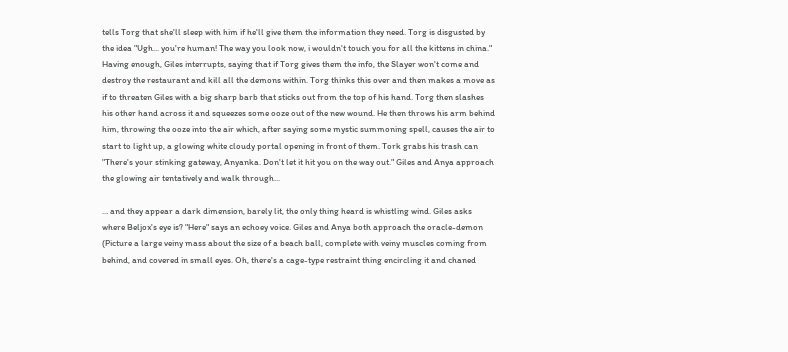tells Torg that she'll sleep with him if he'll give them the information they need. Torg is disgusted by the idea "Ugh... you're human! The way you look now, i wouldn't touch you for all the kittens in china." Having enough, Giles interrupts, saying that if Torg gives them the info, the Slayer won't come and destroy the restaurant and kill all the demons within. Torg thinks this over and then makes a move as if to threaten Giles with a big sharp barb that sticks out from the top of his hand. Torg then slashes his other hand across it and squeezes some ooze out of the new wound. He then throws his arm behind him, throwing the ooze into the air which, after saying some mystic summoning spell, causes the air to start to light up, a glowing white cloudy portal opening in front of them. Tork grabs his trash can "There's your stinking gateway, Anyanka. Don't let it hit you on the way out." Giles and Anya approach the glowing air tentatively and walk through...

... and they appear a dark dimension, barely lit, the only thing heard is whistling wind. Giles asks where Beljox's eye is? "Here" says an echoey voice. Giles and Anya both approach the oracle-demon (Picture a large veiny mass about the size of a beach ball, complete with veiny muscles coming from behind, and covered in small eyes. Oh, there's a cage-type restraint thing encircling it and chaned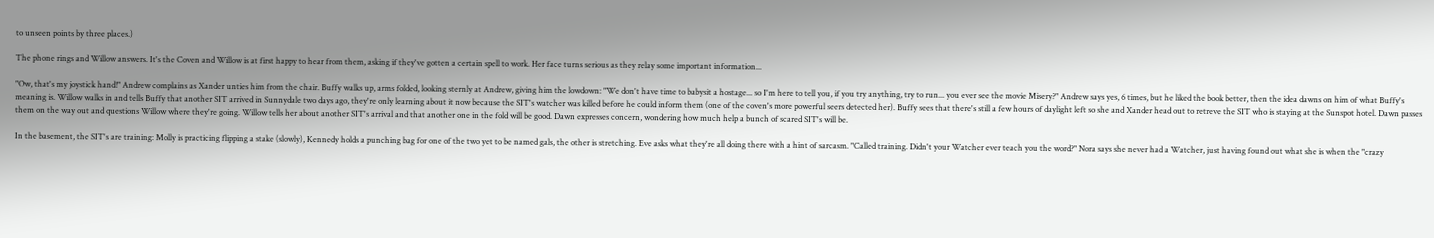to unseen points by three places.)

The phone rings and Willow answers. It's the Coven and Willow is at first happy to hear from them, asking if they've gotten a certain spell to work. Her face turns serious as they relay some important information...

"Ow, that's my joystick hand!" Andrew complains as Xander unties him from the chair. Buffy walks up, arms folded, looking sternly at Andrew, giving him the lowdown: "We don't have time to babysit a hostage... so I'm here to tell you, if you try anything, try to run... you ever see the movie Misery?" Andrew says yes, 6 times, but he liked the book better, then the idea dawns on him of what Buffy's meaning is. Willow walks in and tells Buffy that another SIT arrived in Sunnydale two days ago, they're only learning about it now because the SIT's watcher was killed before he could inform them (one of the coven's more powerful seers detected her). Buffy sees that there's still a few hours of daylight left so she and Xander head out to retreve the SIT who is staying at the Sunspot hotel. Dawn passes them on the way out and questions Willow where they're going. Willow tells her about another SIT's arrival and that another one in the fold will be good. Dawn expresses concern, wondering how much help a bunch of scared SIT's will be.

In the basement, the SIT's are training: Molly is practicing flipping a stake (slowly), Kennedy holds a punching bag for one of the two yet to be named gals, the other is stretching. Eve asks what they're all doing there with a hint of sarcasm. "Called training. Didn't your Watcher ever teach you the word?" Nora says she never had a Watcher, just having found out what she is when the "crazy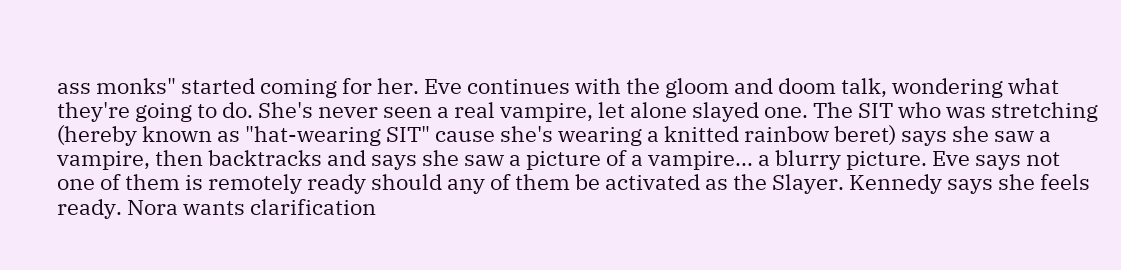ass monks" started coming for her. Eve continues with the gloom and doom talk, wondering what they're going to do. She's never seen a real vampire, let alone slayed one. The SIT who was stretching (hereby known as "hat-wearing SIT" cause she's wearing a knitted rainbow beret) says she saw a vampire, then backtracks and says she saw a picture of a vampire... a blurry picture. Eve says not one of them is remotely ready should any of them be activated as the Slayer. Kennedy says she feels ready. Nora wants clarification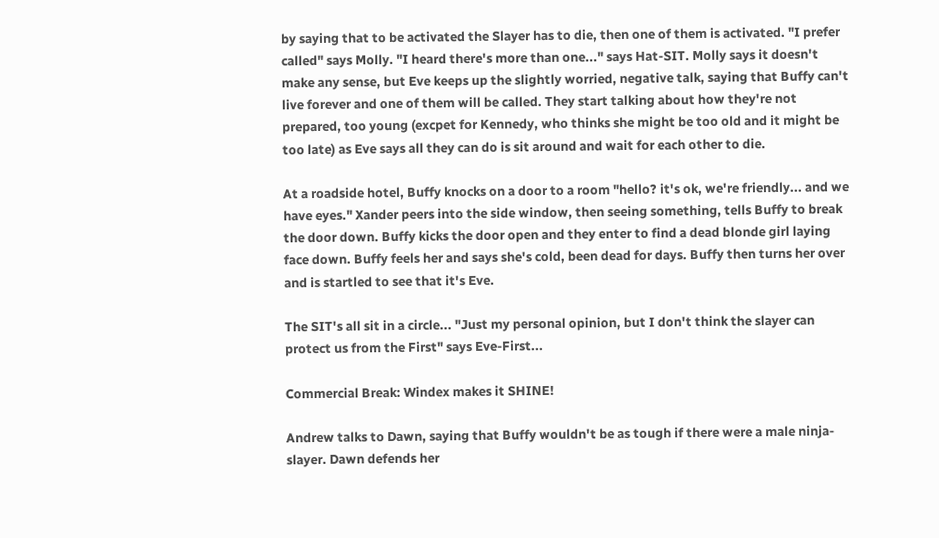by saying that to be activated the Slayer has to die, then one of them is activated. "I prefer called" says Molly. "I heard there's more than one..." says Hat-SIT. Molly says it doesn't make any sense, but Eve keeps up the slightly worried, negative talk, saying that Buffy can't live forever and one of them will be called. They start talking about how they're not prepared, too young (excpet for Kennedy, who thinks she might be too old and it might be too late) as Eve says all they can do is sit around and wait for each other to die.

At a roadside hotel, Buffy knocks on a door to a room "hello? it's ok, we're friendly... and we have eyes." Xander peers into the side window, then seeing something, tells Buffy to break the door down. Buffy kicks the door open and they enter to find a dead blonde girl laying face down. Buffy feels her and says she's cold, been dead for days. Buffy then turns her over and is startled to see that it's Eve.

The SIT's all sit in a circle... "Just my personal opinion, but I don't think the slayer can protect us from the First" says Eve-First...

Commercial Break: Windex makes it SHINE!

Andrew talks to Dawn, saying that Buffy wouldn't be as tough if there were a male ninja-slayer. Dawn defends her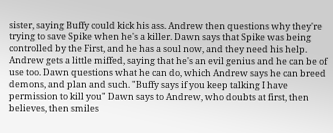sister, saying Buffy could kick his ass. Andrew then questions why they're trying to save Spike when he's a killer. Dawn says that Spike was being controlled by the First, and he has a soul now, and they need his help. Andrew gets a little miffed, saying that he's an evil genius and he can be of use too. Dawn questions what he can do, which Andrew says he can breed demons, and plan and such. "Buffy says if you keep talking I have permission to kill you" Dawn says to Andrew, who doubts at first, then believes, then smiles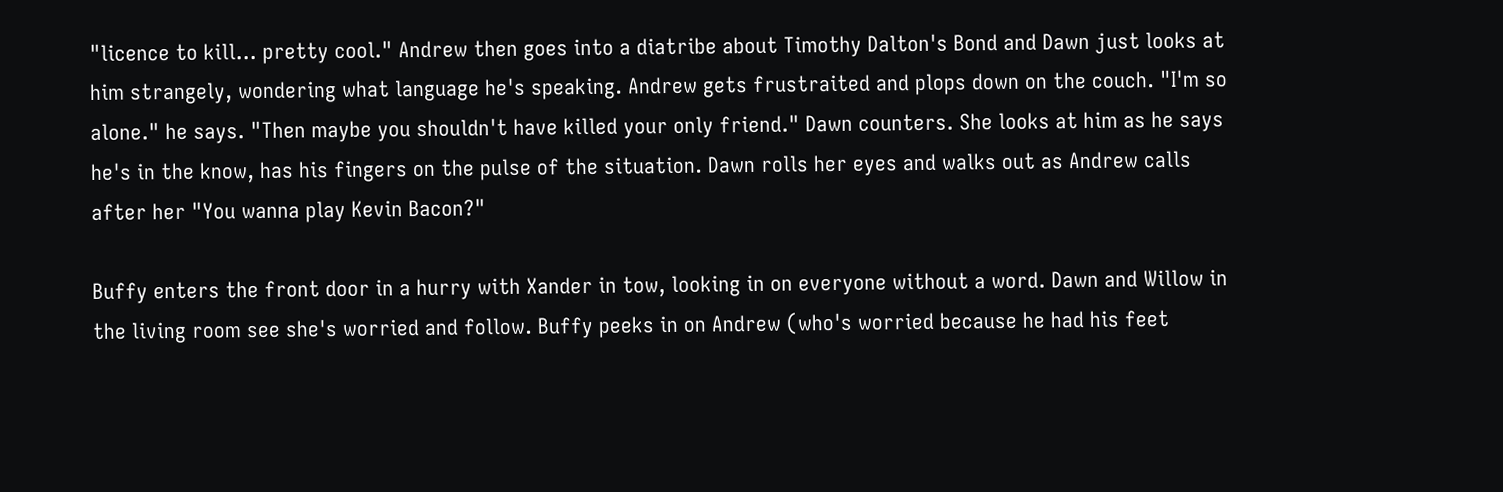"licence to kill... pretty cool." Andrew then goes into a diatribe about Timothy Dalton's Bond and Dawn just looks at him strangely, wondering what language he's speaking. Andrew gets frustraited and plops down on the couch. "I'm so alone." he says. "Then maybe you shouldn't have killed your only friend." Dawn counters. She looks at him as he says he's in the know, has his fingers on the pulse of the situation. Dawn rolls her eyes and walks out as Andrew calls after her "You wanna play Kevin Bacon?"

Buffy enters the front door in a hurry with Xander in tow, looking in on everyone without a word. Dawn and Willow in the living room see she's worried and follow. Buffy peeks in on Andrew (who's worried because he had his feet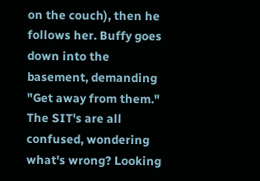on the couch), then he follows her. Buffy goes down into the basement, demanding "Get away from them." The SIT's are all confused, wondering what's wrong? Looking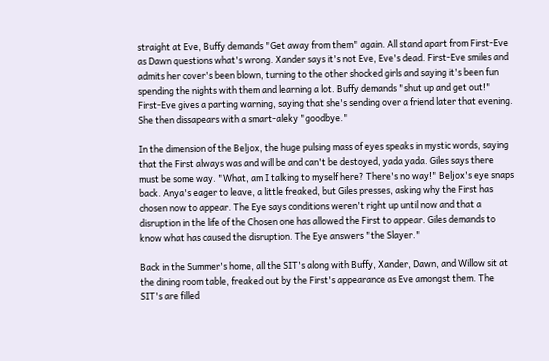straight at Eve, Buffy demands "Get away from them" again. All stand apart from First-Eve as Dawn questions what's wrong. Xander says it's not Eve, Eve's dead. First-Eve smiles and admits her cover's been blown, turning to the other shocked girls and saying it's been fun spending the nights with them and learning a lot. Buffy demands "shut up and get out!" First-Eve gives a parting warning, saying that she's sending over a friend later that evening. She then dissapears with a smart-aleky "goodbye."

In the dimension of the Beljox, the huge pulsing mass of eyes speaks in mystic words, saying that the First always was and will be and can't be destoyed, yada yada. Giles says there must be some way. "What, am I talking to myself here? There's no way!" Beljox's eye snaps back. Anya's eager to leave, a little freaked, but Giles presses, asking why the First has chosen now to appear. The Eye says conditions weren't right up until now and that a disruption in the life of the Chosen one has allowed the First to appear. Giles demands to know what has caused the disruption. The Eye answers "the Slayer."

Back in the Summer's home, all the SIT's along with Buffy, Xander, Dawn, and Willow sit at the dining room table, freaked out by the First's appearance as Eve amongst them. The SIT's are filled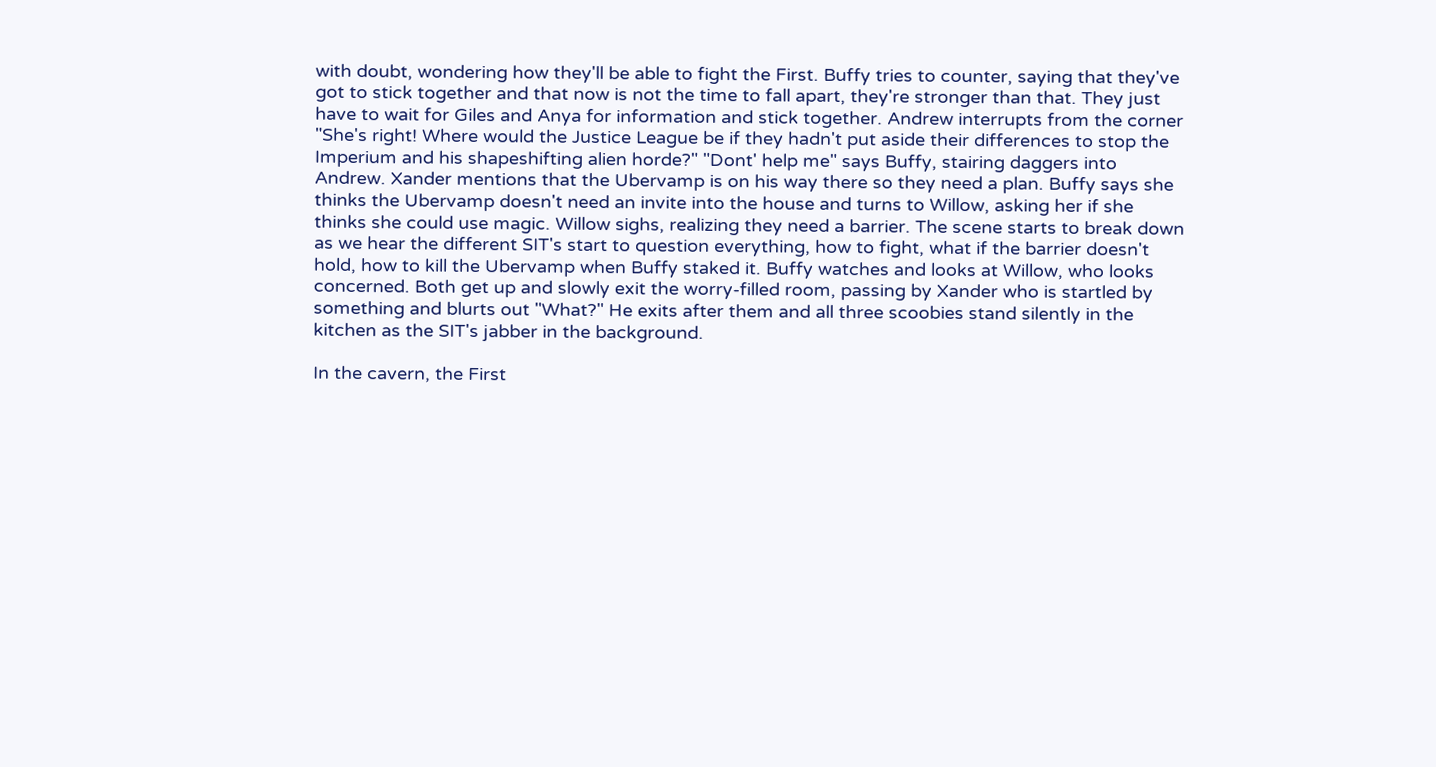with doubt, wondering how they'll be able to fight the First. Buffy tries to counter, saying that they've got to stick together and that now is not the time to fall apart, they're stronger than that. They just have to wait for Giles and Anya for information and stick together. Andrew interrupts from the corner "She's right! Where would the Justice League be if they hadn't put aside their differences to stop the Imperium and his shapeshifting alien horde?" "Dont' help me" says Buffy, stairing daggers into Andrew. Xander mentions that the Ubervamp is on his way there so they need a plan. Buffy says she thinks the Ubervamp doesn't need an invite into the house and turns to Willow, asking her if she thinks she could use magic. Willow sighs, realizing they need a barrier. The scene starts to break down as we hear the different SIT's start to question everything, how to fight, what if the barrier doesn't hold, how to kill the Ubervamp when Buffy staked it. Buffy watches and looks at Willow, who looks concerned. Both get up and slowly exit the worry-filled room, passing by Xander who is startled by something and blurts out "What?" He exits after them and all three scoobies stand silently in the kitchen as the SIT's jabber in the background.

In the cavern, the First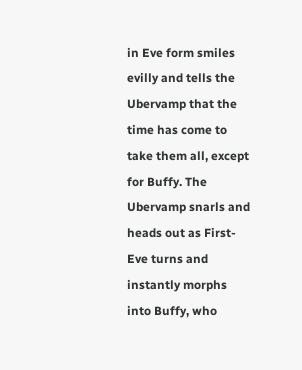in Eve form smiles evilly and tells the Ubervamp that the time has come to take them all, except for Buffy. The Ubervamp snarls and heads out as First-Eve turns and instantly morphs into Buffy, who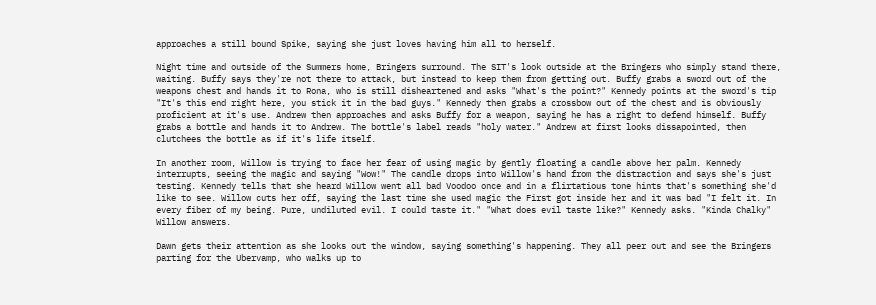approaches a still bound Spike, saying she just loves having him all to herself.

Night time and outside of the Summers home, Bringers surround. The SIT's look outside at the Bringers who simply stand there, waiting. Buffy says they're not there to attack, but instead to keep them from getting out. Buffy grabs a sword out of the weapons chest and hands it to Rona, who is still disheartened and asks "What's the point?" Kennedy points at the sword's tip "It's this end right here, you stick it in the bad guys." Kennedy then grabs a crossbow out of the chest and is obviously proficient at it's use. Andrew then approaches and asks Buffy for a weapon, saying he has a right to defend himself. Buffy grabs a bottle and hands it to Andrew. The bottle's label reads "holy water." Andrew at first looks dissapointed, then clutchees the bottle as if it's life itself.

In another room, Willow is trying to face her fear of using magic by gently floating a candle above her palm. Kennedy interrupts, seeing the magic and saying "Wow!" The candle drops into Willow's hand from the distraction and says she's just testing. Kennedy tells that she heard Willow went all bad Voodoo once and in a flirtatious tone hints that's something she'd like to see. Willow cuts her off, saying the last time she used magic the First got inside her and it was bad "I felt it. In every fiber of my being. Pure, undiluted evil. I could taste it." "What does evil taste like?" Kennedy asks. "Kinda Chalky" Willow answers.

Dawn gets their attention as she looks out the window, saying something's happening. They all peer out and see the Bringers parting for the Ubervamp, who walks up to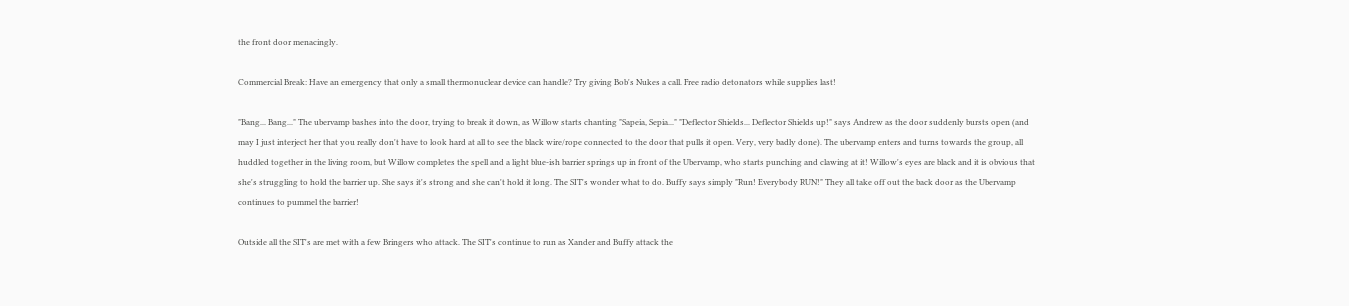the front door menacingly.

Commercial Break: Have an emergency that only a small thermonuclear device can handle? Try giving Bob's Nukes a call. Free radio detonators while supplies last!

"Bang... Bang..." The ubervamp bashes into the door, trying to break it down, as Willow starts chanting "Sapeia, Sepia..." "Deflector Shields... Deflector Shields up!" says Andrew as the door suddenly bursts open (and may I just interject her that you really don't have to look hard at all to see the black wire/rope connected to the door that pulls it open. Very, very badly done). The ubervamp enters and turns towards the group, all huddled together in the living room, but Willow completes the spell and a light blue-ish barrier springs up in front of the Ubervamp, who starts punching and clawing at it! Willow's eyes are black and it is obvious that she's struggling to hold the barrier up. She says it's strong and she can't hold it long. The SIT's wonder what to do. Buffy says simply "Run! Everybody RUN!" They all take off out the back door as the Ubervamp continues to pummel the barrier!

Outside all the SIT's are met with a few Bringers who attack. The SIT's continue to run as Xander and Buffy attack the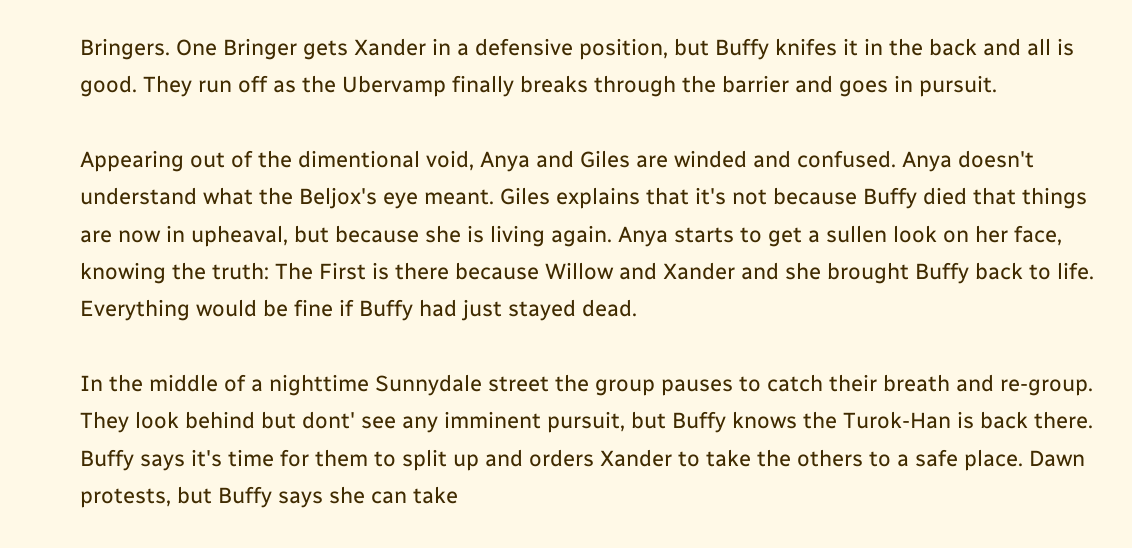Bringers. One Bringer gets Xander in a defensive position, but Buffy knifes it in the back and all is good. They run off as the Ubervamp finally breaks through the barrier and goes in pursuit.

Appearing out of the dimentional void, Anya and Giles are winded and confused. Anya doesn't understand what the Beljox's eye meant. Giles explains that it's not because Buffy died that things are now in upheaval, but because she is living again. Anya starts to get a sullen look on her face, knowing the truth: The First is there because Willow and Xander and she brought Buffy back to life. Everything would be fine if Buffy had just stayed dead.

In the middle of a nighttime Sunnydale street the group pauses to catch their breath and re-group. They look behind but dont' see any imminent pursuit, but Buffy knows the Turok-Han is back there. Buffy says it's time for them to split up and orders Xander to take the others to a safe place. Dawn protests, but Buffy says she can take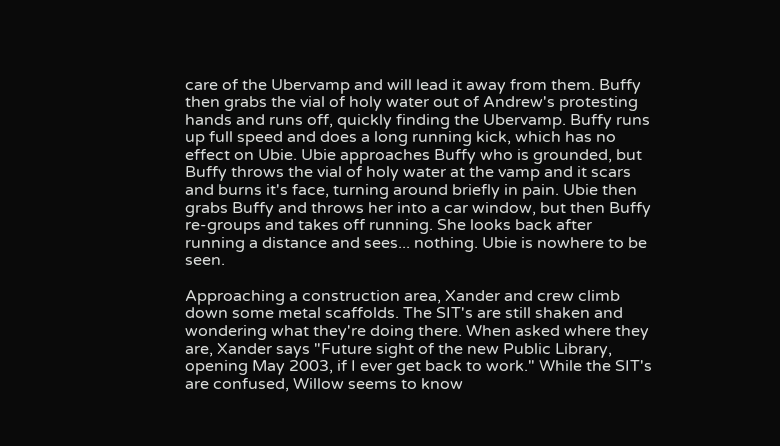care of the Ubervamp and will lead it away from them. Buffy then grabs the vial of holy water out of Andrew's protesting hands and runs off, quickly finding the Ubervamp. Buffy runs up full speed and does a long running kick, which has no effect on Ubie. Ubie approaches Buffy who is grounded, but Buffy throws the vial of holy water at the vamp and it scars and burns it's face, turning around briefly in pain. Ubie then grabs Buffy and throws her into a car window, but then Buffy re-groups and takes off running. She looks back after running a distance and sees... nothing. Ubie is nowhere to be seen.

Approaching a construction area, Xander and crew climb down some metal scaffolds. The SIT's are still shaken and wondering what they're doing there. When asked where they are, Xander says "Future sight of the new Public Library, opening May 2003, if I ever get back to work." While the SIT's are confused, Willow seems to know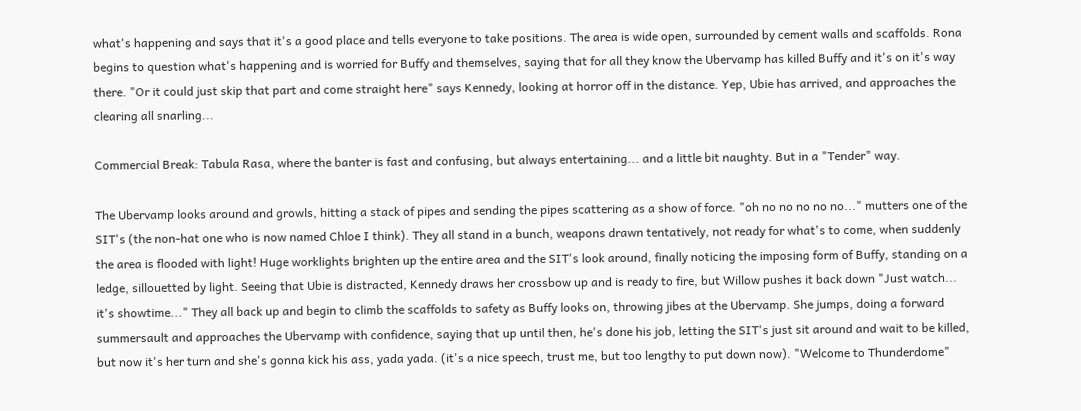what's happening and says that it's a good place and tells everyone to take positions. The area is wide open, surrounded by cement walls and scaffolds. Rona begins to question what's happening and is worried for Buffy and themselves, saying that for all they know the Ubervamp has killed Buffy and it's on it's way there. "Or it could just skip that part and come straight here" says Kennedy, looking at horror off in the distance. Yep, Ubie has arrived, and approaches the clearing all snarling...

Commercial Break: Tabula Rasa, where the banter is fast and confusing, but always entertaining... and a little bit naughty. But in a "Tender" way.

The Ubervamp looks around and growls, hitting a stack of pipes and sending the pipes scattering as a show of force. "oh no no no no no..." mutters one of the SIT's (the non-hat one who is now named Chloe I think). They all stand in a bunch, weapons drawn tentatively, not ready for what's to come, when suddenly the area is flooded with light! Huge worklights brighten up the entire area and the SIT's look around, finally noticing the imposing form of Buffy, standing on a ledge, sillouetted by light. Seeing that Ubie is distracted, Kennedy draws her crossbow up and is ready to fire, but Willow pushes it back down "Just watch... it's showtime..." They all back up and begin to climb the scaffolds to safety as Buffy looks on, throwing jibes at the Ubervamp. She jumps, doing a forward summersault and approaches the Ubervamp with confidence, saying that up until then, he's done his job, letting the SIT's just sit around and wait to be killed, but now it's her turn and she's gonna kick his ass, yada yada. (it's a nice speech, trust me, but too lengthy to put down now). "Welcome to Thunderdome"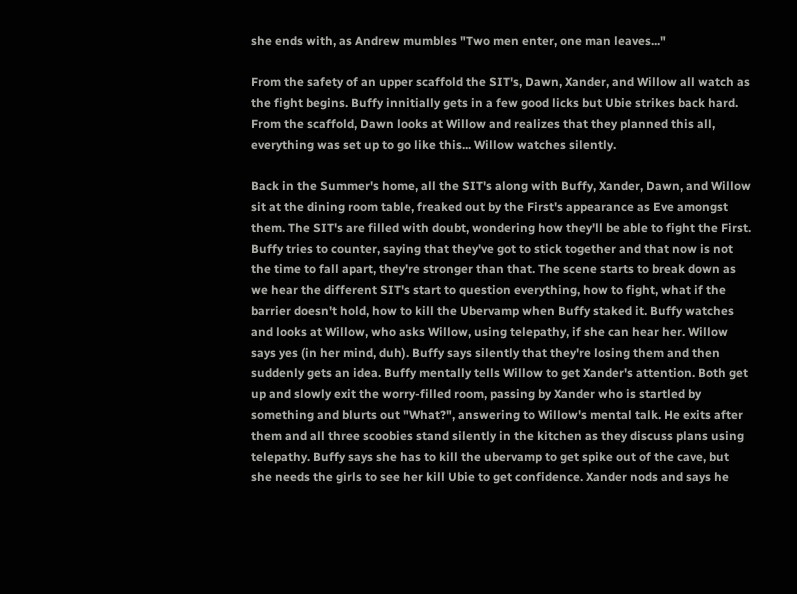she ends with, as Andrew mumbles "Two men enter, one man leaves..."

From the safety of an upper scaffold the SIT's, Dawn, Xander, and Willow all watch as the fight begins. Buffy innitially gets in a few good licks but Ubie strikes back hard. From the scaffold, Dawn looks at Willow and realizes that they planned this all, everything was set up to go like this... Willow watches silently.

Back in the Summer's home, all the SIT's along with Buffy, Xander, Dawn, and Willow sit at the dining room table, freaked out by the First's appearance as Eve amongst them. The SIT's are filled with doubt, wondering how they'll be able to fight the First. Buffy tries to counter, saying that they've got to stick together and that now is not the time to fall apart, they're stronger than that. The scene starts to break down as we hear the different SIT's start to question everything, how to fight, what if the barrier doesn't hold, how to kill the Ubervamp when Buffy staked it. Buffy watches and looks at Willow, who asks Willow, using telepathy, if she can hear her. Willow says yes (in her mind, duh). Buffy says silently that they're losing them and then suddenly gets an idea. Buffy mentally tells Willow to get Xander's attention. Both get up and slowly exit the worry-filled room, passing by Xander who is startled by something and blurts out "What?", answering to Willow's mental talk. He exits after them and all three scoobies stand silently in the kitchen as they discuss plans using telepathy. Buffy says she has to kill the ubervamp to get spike out of the cave, but she needs the girls to see her kill Ubie to get confidence. Xander nods and says he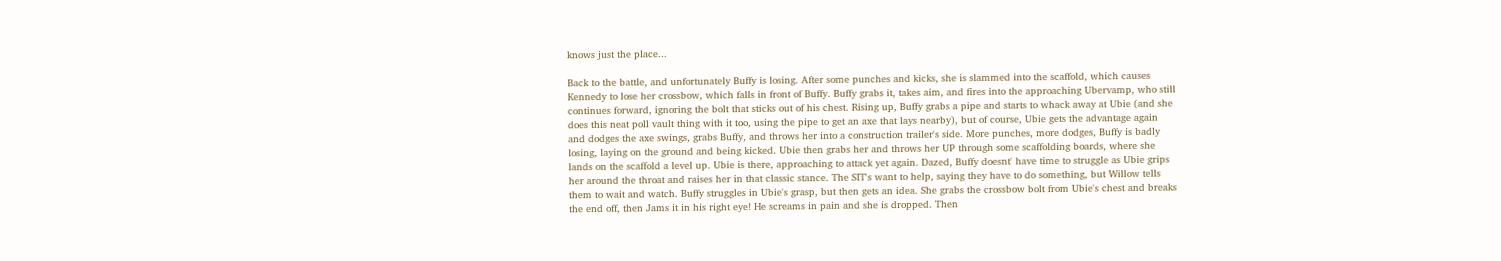knows just the place...

Back to the battle, and unfortunately Buffy is losing. After some punches and kicks, she is slammed into the scaffold, which causes Kennedy to lose her crossbow, which falls in front of Buffy. Buffy grabs it, takes aim, and fires into the approaching Ubervamp, who still continues forward, ignoring the bolt that sticks out of his chest. Rising up, Buffy grabs a pipe and starts to whack away at Ubie (and she does this neat poll vault thing with it too, using the pipe to get an axe that lays nearby), but of course, Ubie gets the advantage again and dodges the axe swings, grabs Buffy, and throws her into a construction trailer's side. More punches, more dodges, Buffy is badly losing, laying on the ground and being kicked. Ubie then grabs her and throws her UP through some scaffolding boards, where she lands on the scaffold a level up. Ubie is there, approaching to attack yet again. Dazed, Buffy doesnt' have time to struggle as Ubie grips her around the throat and raises her in that classic stance. The SIT's want to help, saying they have to do something, but Willow tells them to wait and watch. Buffy struggles in Ubie's grasp, but then gets an idea. She grabs the crossbow bolt from Ubie's chest and breaks the end off, then Jams it in his right eye! He screams in pain and she is dropped. Then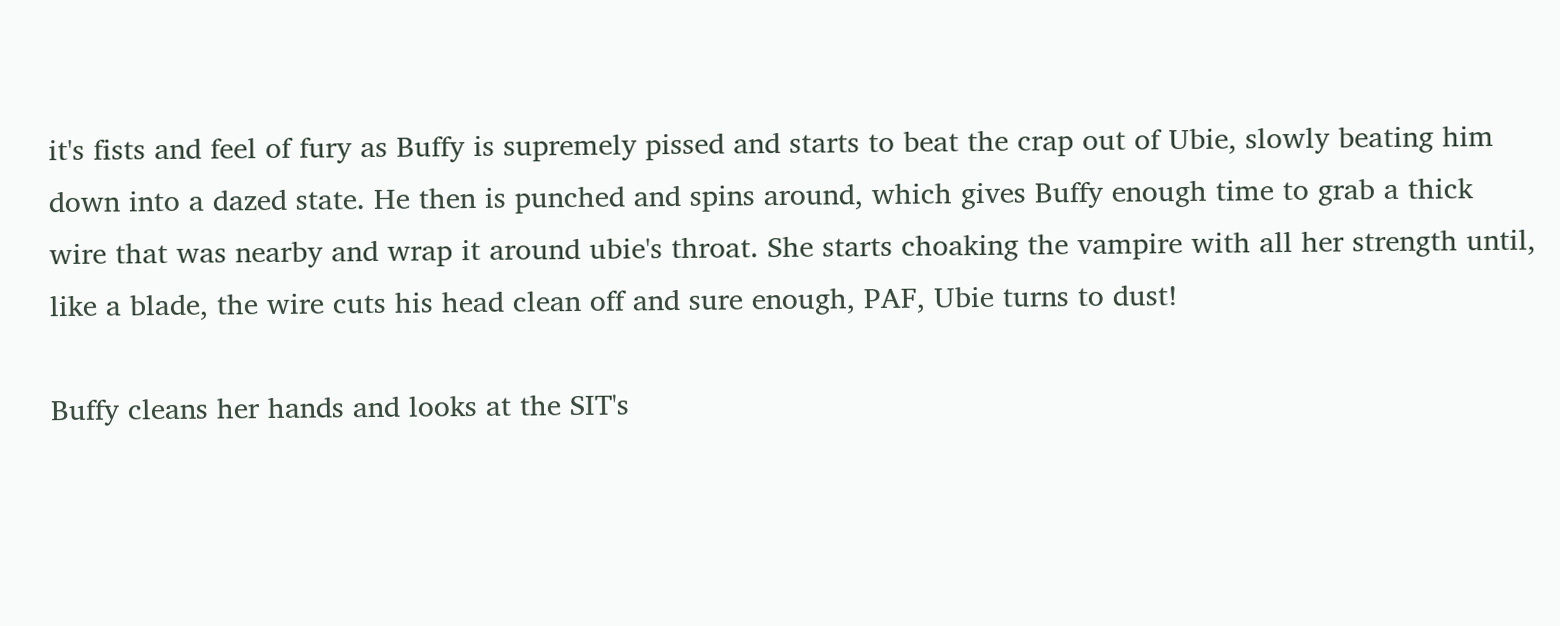it's fists and feel of fury as Buffy is supremely pissed and starts to beat the crap out of Ubie, slowly beating him down into a dazed state. He then is punched and spins around, which gives Buffy enough time to grab a thick wire that was nearby and wrap it around ubie's throat. She starts choaking the vampire with all her strength until, like a blade, the wire cuts his head clean off and sure enough, PAF, Ubie turns to dust!

Buffy cleans her hands and looks at the SIT's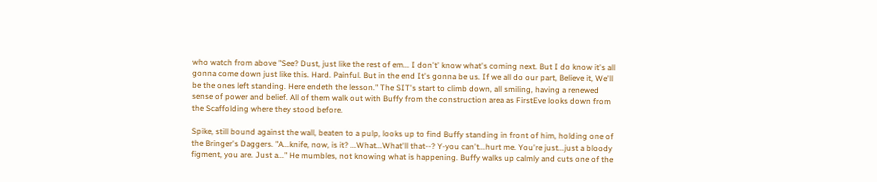who watch from above "See? Dust, just like the rest of em... I don't' know what's coming next. But I do know it's all gonna come down just like this. Hard. Painful. But in the end It's gonna be us. If we all do our part, Believe it, We'll be the ones left standing. Here endeth the lesson." The SIT's start to climb down, all smiling, having a renewed sense of power and belief. All of them walk out with Buffy from the construction area as FirstEve looks down from the Scaffolding where they stood before.

Spike, still bound against the wall, beaten to a pulp, looks up to find Buffy standing in front of him, holding one of the Bringer's Daggers. "A...knife, now, is it? ...What...What'll that--? Y-you can't...hurt me. You're just...just a bloody figment, you are. Just a..." He mumbles, not knowing what is happening. Buffy walks up calmly and cuts one of the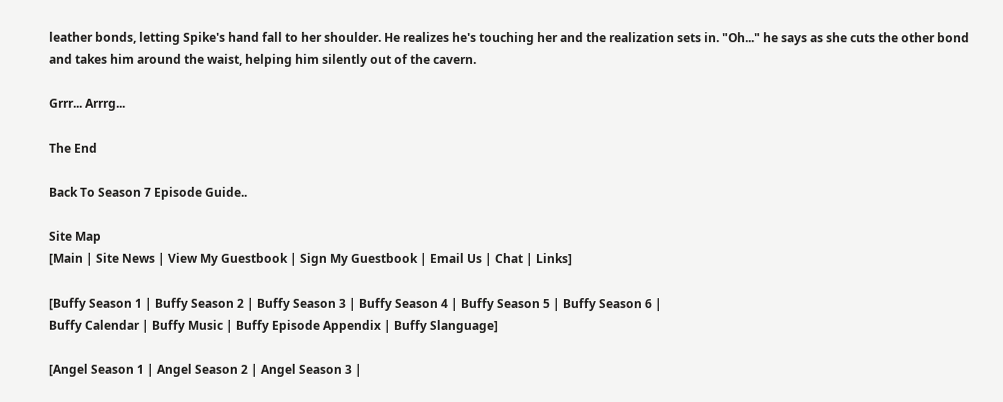leather bonds, letting Spike's hand fall to her shoulder. He realizes he's touching her and the realization sets in. "Oh..." he says as she cuts the other bond and takes him around the waist, helping him silently out of the cavern.

Grrr... Arrrg...

The End

Back To Season 7 Episode Guide..

Site Map
[Main | Site News | View My Guestbook | Sign My Guestbook | Email Us | Chat | Links]

[Buffy Season 1 | Buffy Season 2 | Buffy Season 3 | Buffy Season 4 | Buffy Season 5 | Buffy Season 6 |
Buffy Calendar | Buffy Music | Buffy Episode Appendix | Buffy Slanguage]

[Angel Season 1 | Angel Season 2 | Angel Season 3 |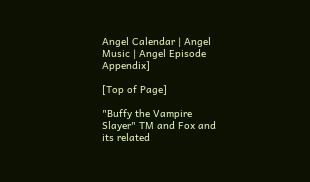Angel Calendar | Angel Music | Angel Episode Appendix]

[Top of Page]

"Buffy the Vampire Slayer" TM and Fox and its related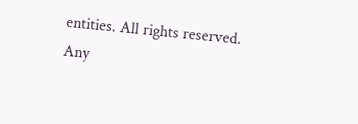entities. All rights reserved.
Any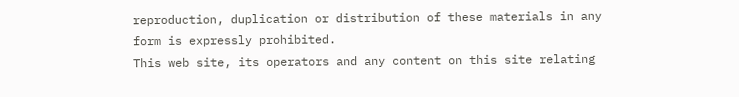reproduction, duplication or distribution of these materials in any form is expressly prohibited.
This web site, its operators and any content on this site relating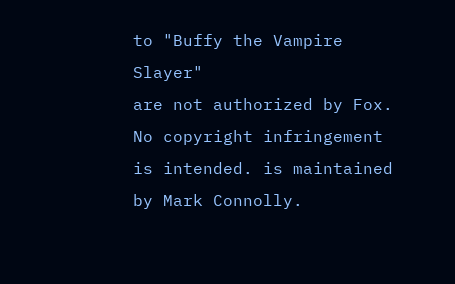to "Buffy the Vampire Slayer"
are not authorized by Fox. No copyright infringement is intended. is maintained by Mark Connolly.